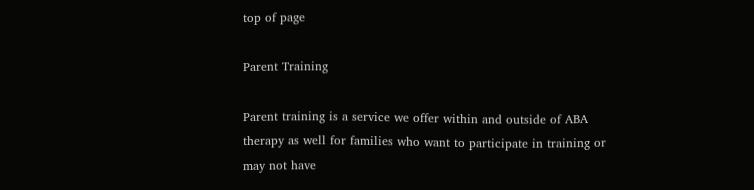top of page

Parent Training

Parent training is a service we offer within and outside of ABA therapy as well for families who want to participate in training or may not have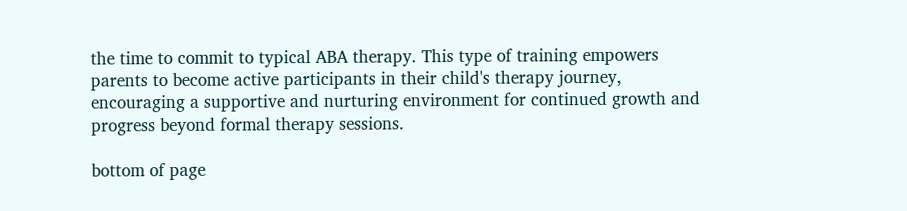the time to commit to typical ABA therapy. This type of training empowers parents to become active participants in their child's therapy journey, encouraging a supportive and nurturing environment for continued growth and progress beyond formal therapy sessions.

bottom of page